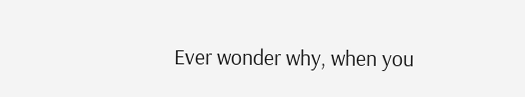Ever wonder why, when you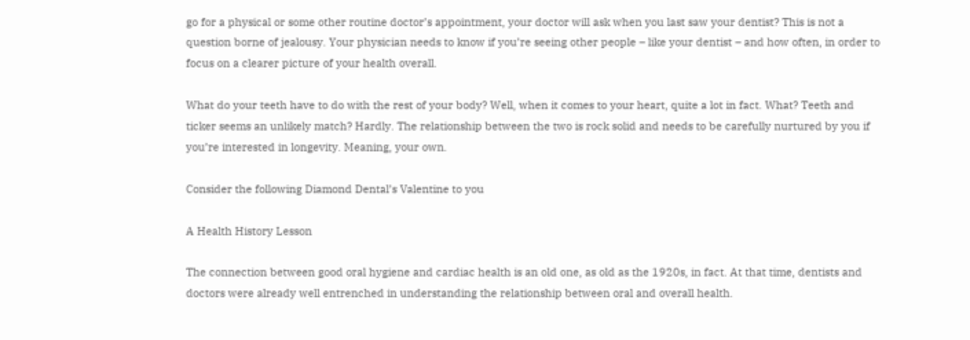go for a physical or some other routine doctor’s appointment, your doctor will ask when you last saw your dentist? This is not a question borne of jealousy. Your physician needs to know if you’re seeing other people – like your dentist – and how often, in order to focus on a clearer picture of your health overall.

What do your teeth have to do with the rest of your body? Well, when it comes to your heart, quite a lot in fact. What? Teeth and ticker seems an unlikely match? Hardly. The relationship between the two is rock solid and needs to be carefully nurtured by you if you’re interested in longevity. Meaning, your own.

Consider the following Diamond Dental’s Valentine to you

A Health History Lesson

The connection between good oral hygiene and cardiac health is an old one, as old as the 1920s, in fact. At that time, dentists and doctors were already well entrenched in understanding the relationship between oral and overall health.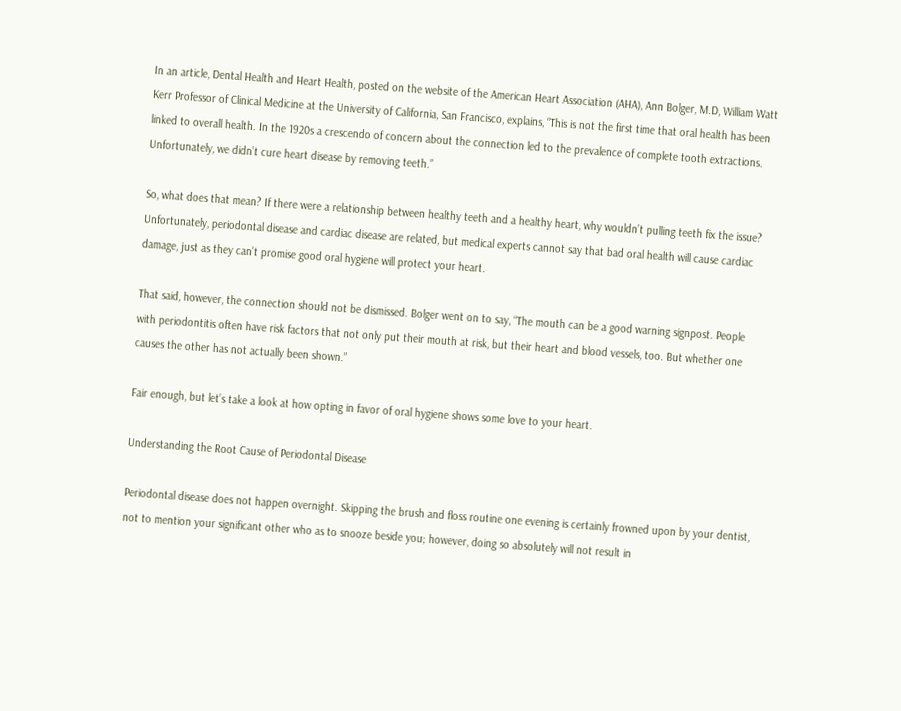In an article, Dental Health and Heart Health, posted on the website of the American Heart Association (AHA), Ann Bolger, M.D, William Watt Kerr Professor of Clinical Medicine at the University of California, San Francisco, explains, “This is not the first time that oral health has been linked to overall health. In the 1920s a crescendo of concern about the connection led to the prevalence of complete tooth extractions. Unfortunately, we didn’t cure heart disease by removing teeth.”

So, what does that mean? If there were a relationship between healthy teeth and a healthy heart, why wouldn’t pulling teeth fix the issue? Unfortunately, periodontal disease and cardiac disease are related, but medical experts cannot say that bad oral health will cause cardiac damage, just as they can’t promise good oral hygiene will protect your heart.

That said, however, the connection should not be dismissed. Bolger went on to say, “The mouth can be a good warning signpost. People with periodontitis often have risk factors that not only put their mouth at risk, but their heart and blood vessels, too. But whether one causes the other has not actually been shown.”

Fair enough, but let’s take a look at how opting in favor of oral hygiene shows some love to your heart.

Understanding the Root Cause of Periodontal Disease

Periodontal disease does not happen overnight. Skipping the brush and floss routine one evening is certainly frowned upon by your dentist, not to mention your significant other who as to snooze beside you; however, doing so absolutely will not result in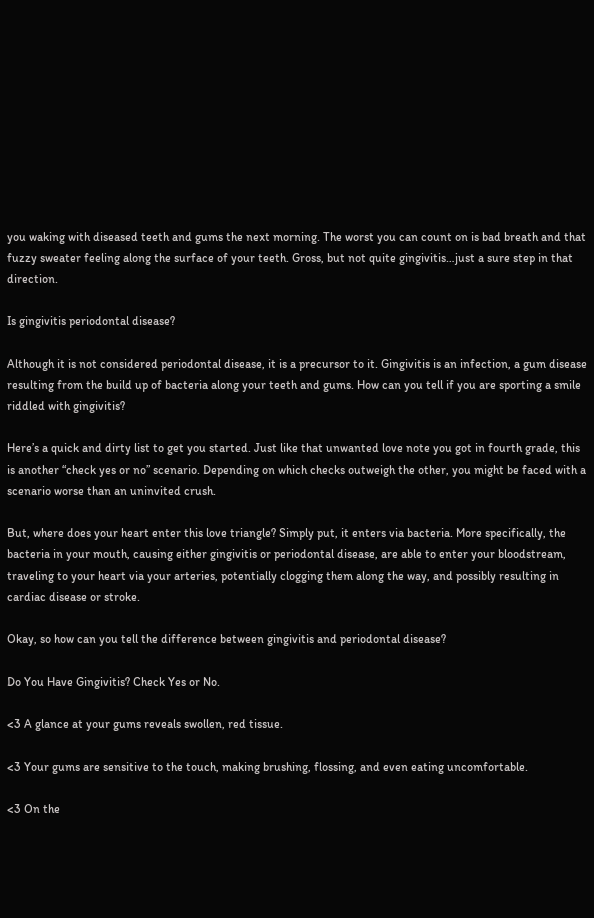you waking with diseased teeth and gums the next morning. The worst you can count on is bad breath and that fuzzy sweater feeling along the surface of your teeth. Gross, but not quite gingivitis…just a sure step in that direction.

Is gingivitis periodontal disease?

Although it is not considered periodontal disease, it is a precursor to it. Gingivitis is an infection, a gum disease resulting from the build up of bacteria along your teeth and gums. How can you tell if you are sporting a smile riddled with gingivitis?

Here’s a quick and dirty list to get you started. Just like that unwanted love note you got in fourth grade, this is another “check yes or no” scenario. Depending on which checks outweigh the other, you might be faced with a scenario worse than an uninvited crush.

But, where does your heart enter this love triangle? Simply put, it enters via bacteria. More specifically, the bacteria in your mouth, causing either gingivitis or periodontal disease, are able to enter your bloodstream, traveling to your heart via your arteries, potentially clogging them along the way, and possibly resulting in cardiac disease or stroke.

Okay, so how can you tell the difference between gingivitis and periodontal disease?

Do You Have Gingivitis? Check Yes or No.

<3 A glance at your gums reveals swollen, red tissue.

<3 Your gums are sensitive to the touch, making brushing, flossing, and even eating uncomfortable.

<3 On the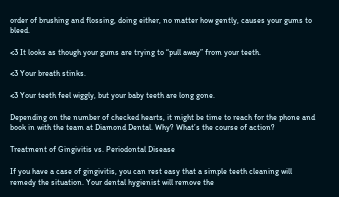order of brushing and flossing, doing either, no matter how gently, causes your gums to bleed.

<3 It looks as though your gums are trying to “pull away” from your teeth.

<3 Your breath stinks.

<3 Your teeth feel wiggly, but your baby teeth are long gone.

Depending on the number of checked hearts, it might be time to reach for the phone and book in with the team at Diamond Dental. Why? What’s the course of action?

Treatment of Gingivitis vs. Periodontal Disease

If you have a case of gingivitis, you can rest easy that a simple teeth cleaning will remedy the situation. Your dental hygienist will remove the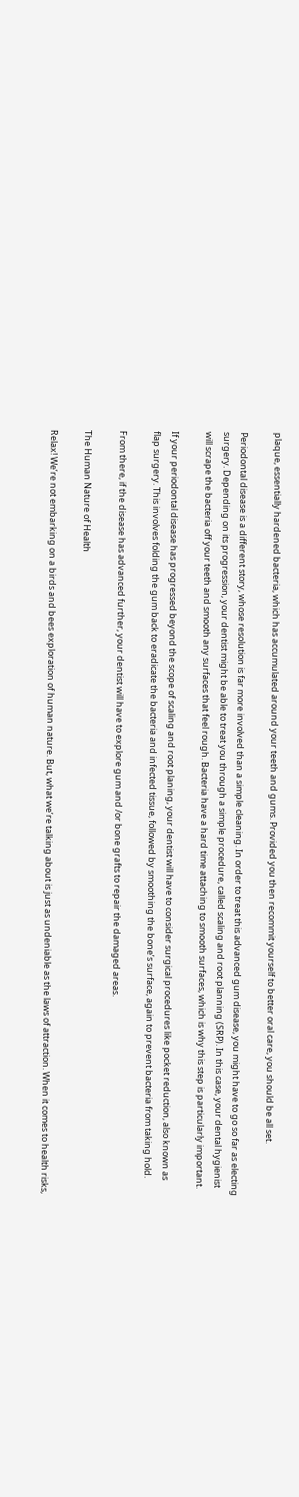plaque, essentially hardened bacteria, which has accumulated around your teeth and gums. Provided you then recommit yourself to better oral care, you should be all set.

Periodontal disease is a different story, whose resolution is far more involved than a simple cleaning. In order to treat this advanced gum disease, you might have to go so far as electing surgery. Depending on its progression, your dentist might be able to treat you through a simple procedure, called scaling and root planning (SRP). In this case, your dental hygienist will scrape the bacteria off your teeth and smooth any surfaces that feel rough. Bacteria have a hard time attaching to smooth surfaces, which is why this step is particularly important.

If your periodontal disease has progressed beyond the scope of scaling and root planing, your dentist will have to consider surgical procedures like pocket reduction, also known as flap surgery. This involves folding the gum back to eradicate the bacteria and infected tissue, followed by smoothing the bone’s surface, again to prevent bacteria from taking hold.

From there, if the disease has advanced further, your dentist will have to explore gum and /or bone grafts to repair the damaged areas.

The Human Nature of Health

Relax! We’re not embarking on a birds and bees exploration of human nature. But, what we’re talking about is just as undeniable as the laws of attraction. When it comes to health risks,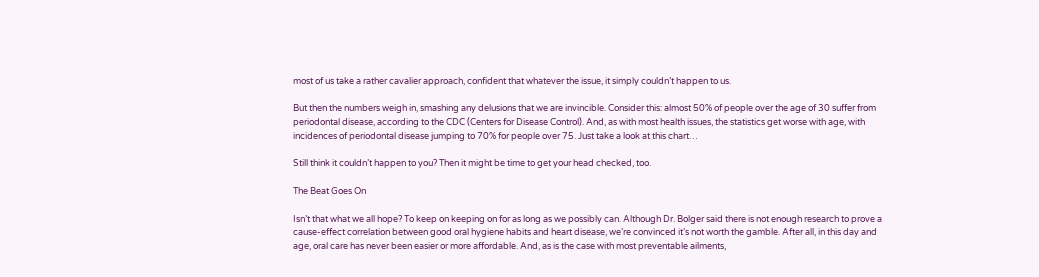most of us take a rather cavalier approach, confident that whatever the issue, it simply couldn’t happen to us.

But then the numbers weigh in, smashing any delusions that we are invincible. Consider this: almost 50% of people over the age of 30 suffer from periodontal disease, according to the CDC (Centers for Disease Control). And, as with most health issues, the statistics get worse with age, with incidences of periodontal disease jumping to 70% for people over 75. Just take a look at this chart…

Still think it couldn’t happen to you? Then it might be time to get your head checked, too.

The Beat Goes On

Isn’t that what we all hope? To keep on keeping on for as long as we possibly can. Although Dr. Bolger said there is not enough research to prove a cause-effect correlation between good oral hygiene habits and heart disease, we’re convinced it’s not worth the gamble. After all, in this day and age, oral care has never been easier or more affordable. And, as is the case with most preventable ailments,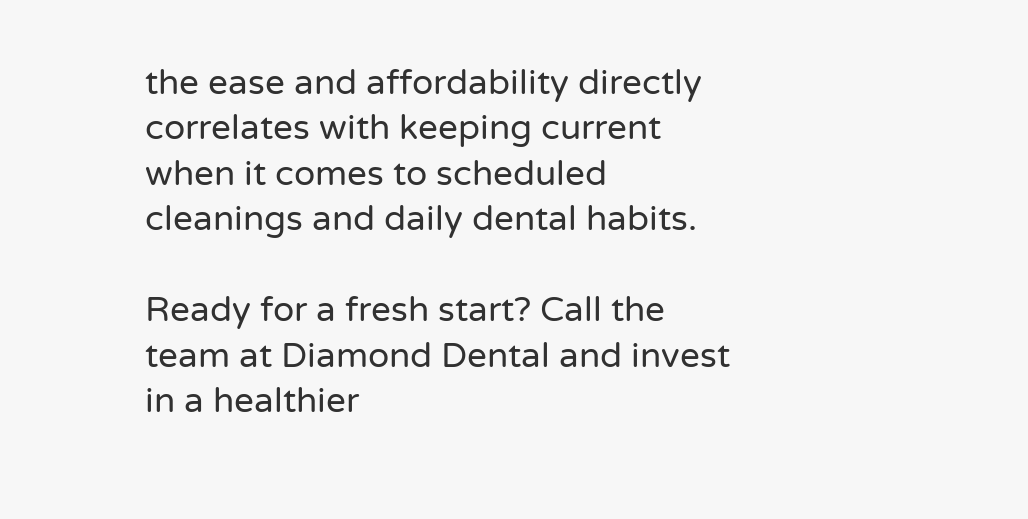the ease and affordability directly correlates with keeping current when it comes to scheduled cleanings and daily dental habits.

Ready for a fresh start? Call the team at Diamond Dental and invest in a healthier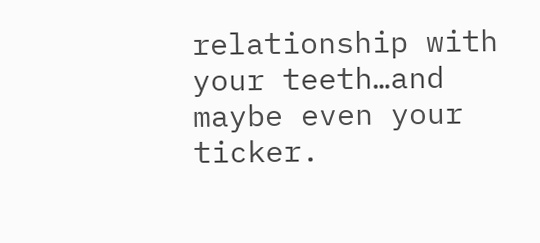relationship with your teeth…and maybe even your ticker.